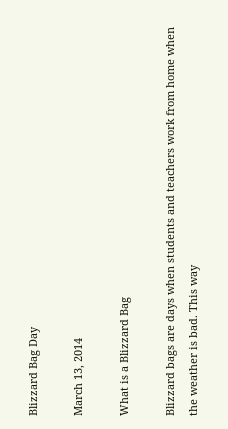Blizzard Bag Day

March 13, 2014

What is a Blizzard Bag

Blizzard bags are days when students and teachers work from home when the weather is bad. This way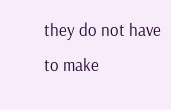they do not have to make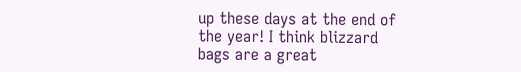up these days at the end of the year! I think blizzard bags are a great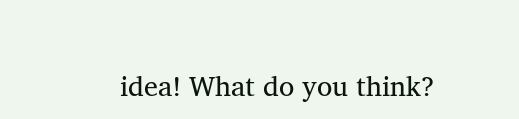idea! What do you think?